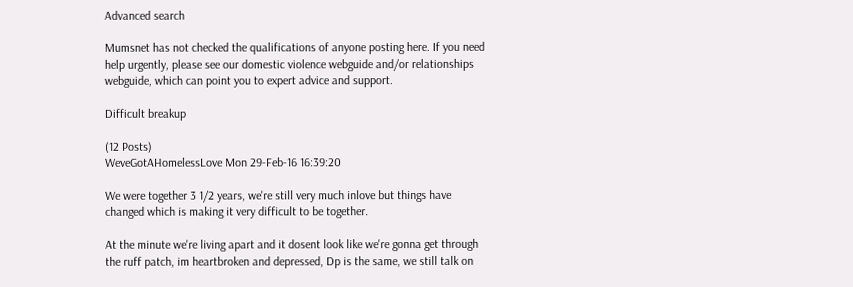Advanced search

Mumsnet has not checked the qualifications of anyone posting here. If you need help urgently, please see our domestic violence webguide and/or relationships webguide, which can point you to expert advice and support.

Difficult breakup

(12 Posts)
WeveGotAHomelessLove Mon 29-Feb-16 16:39:20

We were together 3 1/2 years, we're still very much inlove but things have changed which is making it very difficult to be together.

At the minute we're living apart and it dosent look like we're gonna get through the ruff patch, im heartbroken and depressed, Dp is the same, we still talk on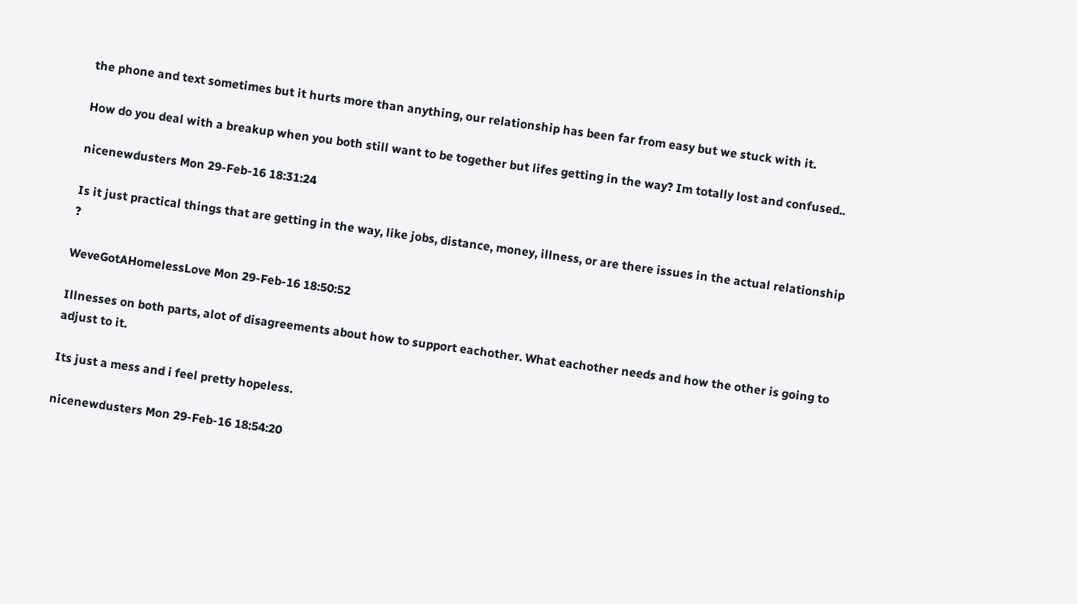the phone and text sometimes but it hurts more than anything, our relationship has been far from easy but we stuck with it.

How do you deal with a breakup when you both still want to be together but lifes getting in the way? Im totally lost and confused..

nicenewdusters Mon 29-Feb-16 18:31:24

Is it just practical things that are getting in the way, like jobs, distance, money, illness, or are there issues in the actual relationship ?

WeveGotAHomelessLove Mon 29-Feb-16 18:50:52

Illnesses on both parts, alot of disagreements about how to support eachother. What eachother needs and how the other is going to adjust to it.

Its just a mess and i feel pretty hopeless.

nicenewdusters Mon 29-Feb-16 18:54:20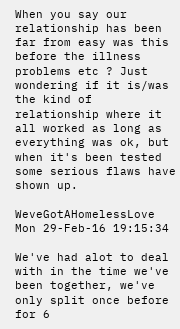When you say our relationship has been far from easy was this before the illness problems etc ? Just wondering if it is/was the kind of relationship where it all worked as long as everything was ok, but when it's been tested some serious flaws have shown up.

WeveGotAHomelessLove Mon 29-Feb-16 19:15:34

We've had alot to deal with in the time we've been together, we've only split once before for 6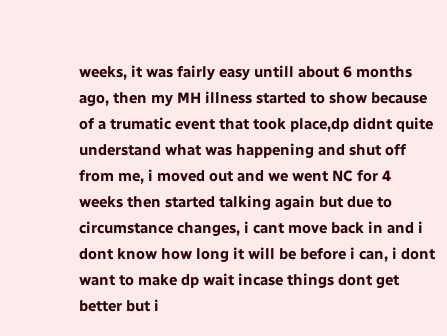weeks, it was fairly easy untill about 6 months ago, then my MH illness started to show because of a trumatic event that took place,dp didnt quite understand what was happening and shut off from me, i moved out and we went NC for 4 weeks then started talking again but due to circumstance changes, i cant move back in and i dont know how long it will be before i can, i dont want to make dp wait incase things dont get better but i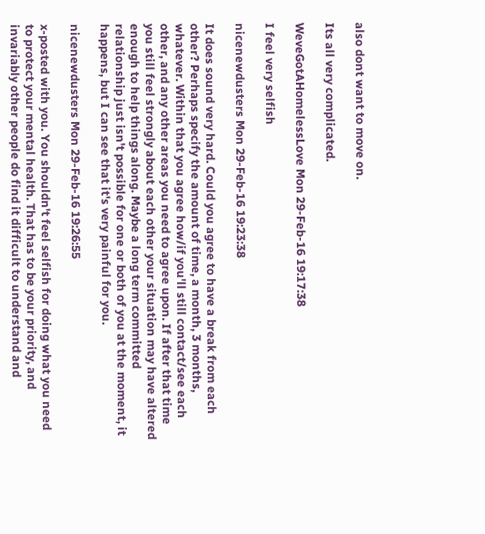also dont want to move on.

Its all very complicated.

WeveGotAHomelessLove Mon 29-Feb-16 19:17:38

I feel very selfish

nicenewdusters Mon 29-Feb-16 19:23:38

It does sound very hard. Could you agree to have a break from each other? Perhaps specify the amount of time, a month, 3 months, whatever. Within that you agree how/if you'll still contact/see each other, and any other areas you need to agree upon. If after that time you still feel strongly about each other your situation may have altered enough to help things along. Maybe a long term committed relationship just isn't possible for one or both of you at the moment, it happens, but I can see that it's very painful for you.

nicenewdusters Mon 29-Feb-16 19:26:55

x-posted with you. You shouldn't feel selfish for doing what you need to protect your mental health. That has to be your priority, and invariably other people do find it difficult to understand and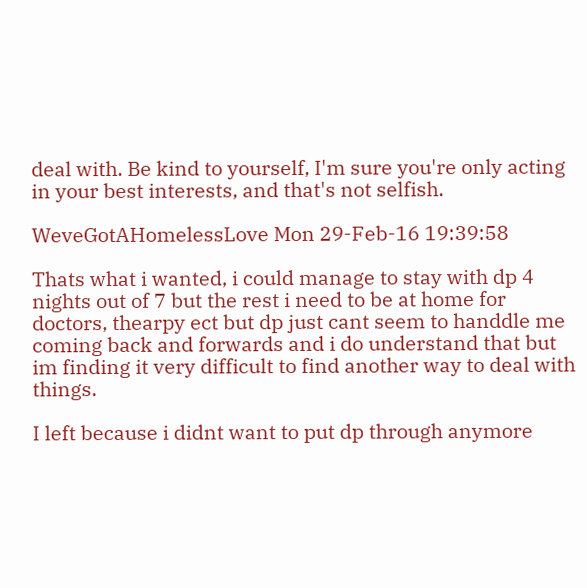deal with. Be kind to yourself, I'm sure you're only acting in your best interests, and that's not selfish.

WeveGotAHomelessLove Mon 29-Feb-16 19:39:58

Thats what i wanted, i could manage to stay with dp 4 nights out of 7 but the rest i need to be at home for doctors, thearpy ect but dp just cant seem to handdle me coming back and forwards and i do understand that but im finding it very difficult to find another way to deal with things.

I left because i didnt want to put dp through anymore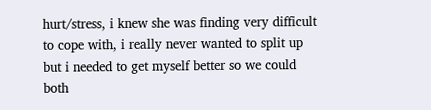hurt/stress, i knew she was finding very difficult to cope with, i really never wanted to split up but i needed to get myself better so we could both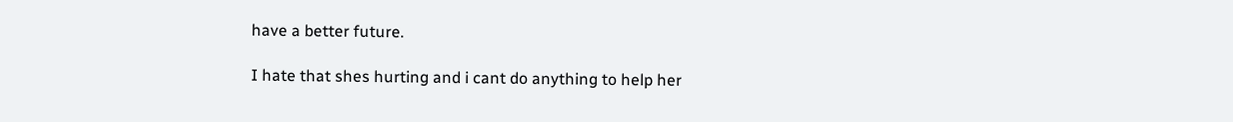have a better future.

I hate that shes hurting and i cant do anything to help her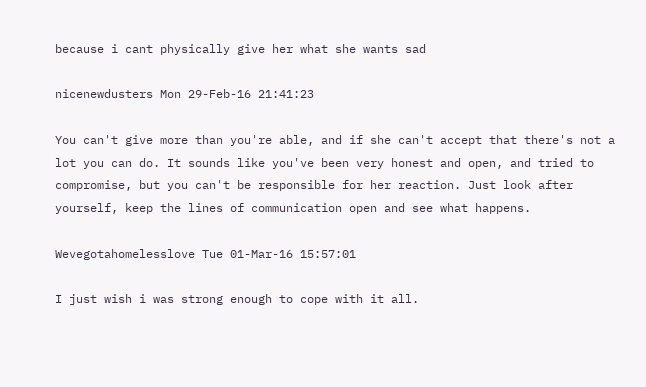because i cant physically give her what she wants sad

nicenewdusters Mon 29-Feb-16 21:41:23

You can't give more than you're able, and if she can't accept that there's not a lot you can do. It sounds like you've been very honest and open, and tried to compromise, but you can't be responsible for her reaction. Just look after yourself, keep the lines of communication open and see what happens.

Wevegotahomelesslove Tue 01-Mar-16 15:57:01

I just wish i was strong enough to cope with it all.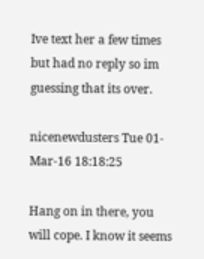Ive text her a few times but had no reply so im guessing that its over.

nicenewdusters Tue 01-Mar-16 18:18:25

Hang on in there, you will cope. I know it seems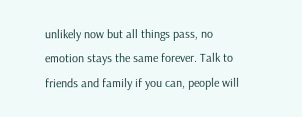unlikely now but all things pass, no emotion stays the same forever. Talk to friends and family if you can, people will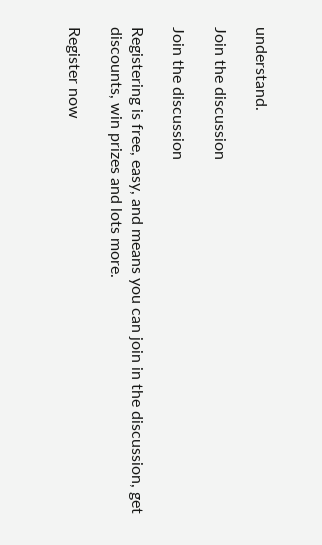understand.

Join the discussion

Join the discussion

Registering is free, easy, and means you can join in the discussion, get discounts, win prizes and lots more.

Register now